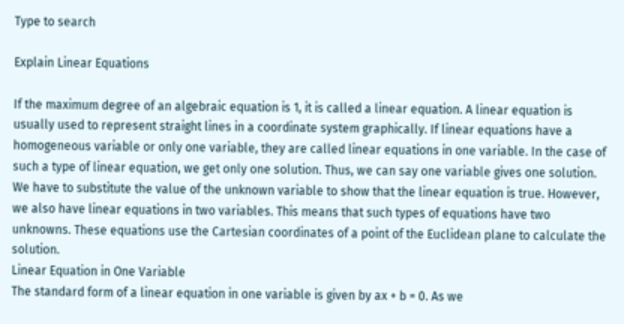Type to search

Explain Linear Equations

If the maximum degree of an algebraic equation is 1, it is called a linear equation. A linear equation is usually used to represent straight lines in a coordinate system graphically. If linear equations have a homogeneous variable or only one variable, they are called linear equations in one variable. In the case of such a type of linear equation, we get only one solution. Thus, we can say one variable gives one solution. We have to substitute the value of the unknown variable to show that the linear equation is true. However, we also have linear equations in two variables. This means that such types of equations have two unknowns. These equations use the Cartesian coordinates of a point of the Euclidean plane to calculate the solution.
Linear Equation in One Variable
The standard form of a linear equation in one variable is given by ax + b = 0. As we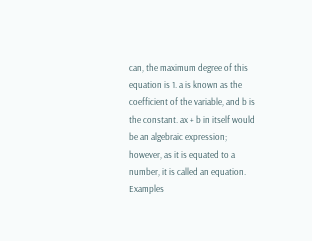can, the maximum degree of this equation is 1. a is known as the coefficient of the variable, and b is the constant. ax + b in itself would be an algebraic expression; however, as it is equated to a number, it is called an equation. Examples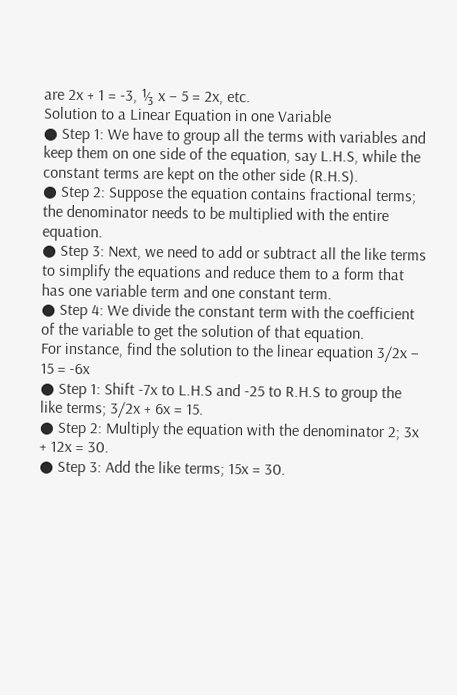are 2x + 1 = -3, ⅓ x – 5 = 2x, etc.
Solution to a Linear Equation in one Variable
● Step 1: We have to group all the terms with variables and keep them on one side of the equation, say L.H.S, while the constant terms are kept on the other side (R.H.S).
● Step 2: Suppose the equation contains fractional terms; the denominator needs to be multiplied with the entire equation.
● Step 3: Next, we need to add or subtract all the like terms to simplify the equations and reduce them to a form that has one variable term and one constant term.
● Step 4: We divide the constant term with the coefficient of the variable to get the solution of that equation.
For instance, find the solution to the linear equation 3/2x – 15 = -6x
● Step 1: Shift -7x to L.H.S and -25 to R.H.S to group the like terms; 3/2x + 6x = 15.
● Step 2: Multiply the equation with the denominator 2; 3x + 12x = 30.
● Step 3: Add the like terms; 15x = 30.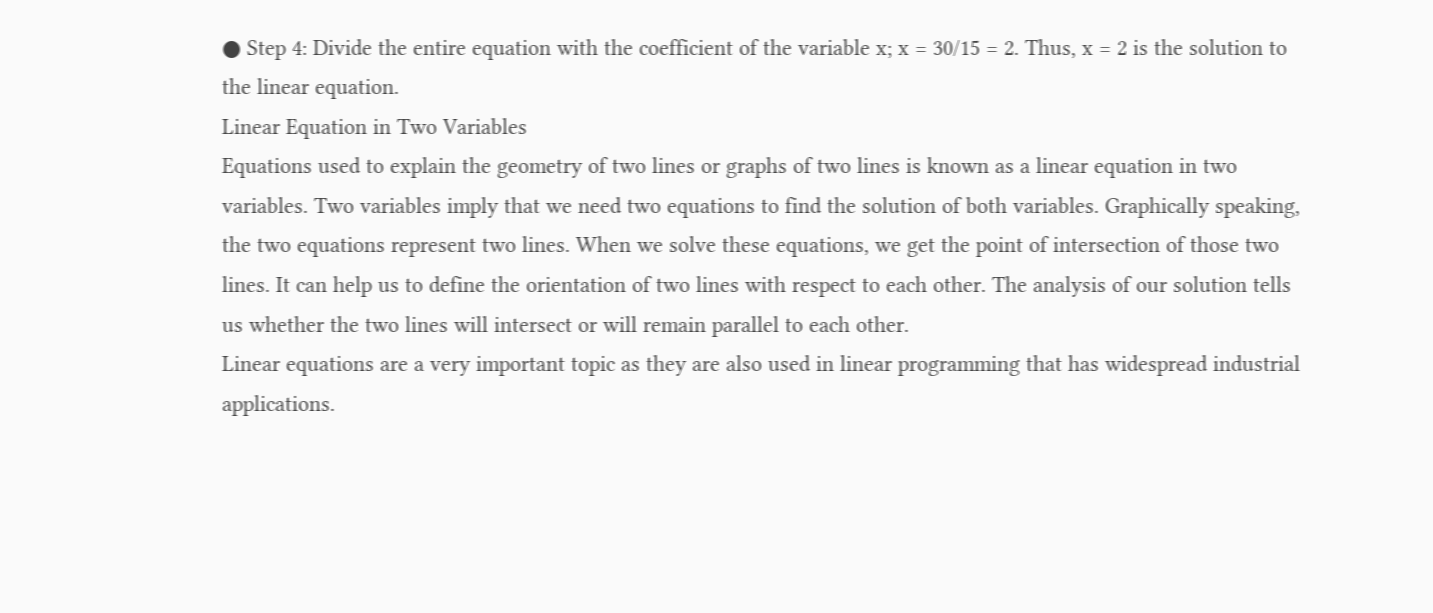● Step 4: Divide the entire equation with the coefficient of the variable x; x = 30/15 = 2. Thus, x = 2 is the solution to the linear equation.
Linear Equation in Two Variables
Equations used to explain the geometry of two lines or graphs of two lines is known as a linear equation in two variables. Two variables imply that we need two equations to find the solution of both variables. Graphically speaking, the two equations represent two lines. When we solve these equations, we get the point of intersection of those two lines. It can help us to define the orientation of two lines with respect to each other. The analysis of our solution tells us whether the two lines will intersect or will remain parallel to each other.
Linear equations are a very important topic as they are also used in linear programming that has widespread industrial applications.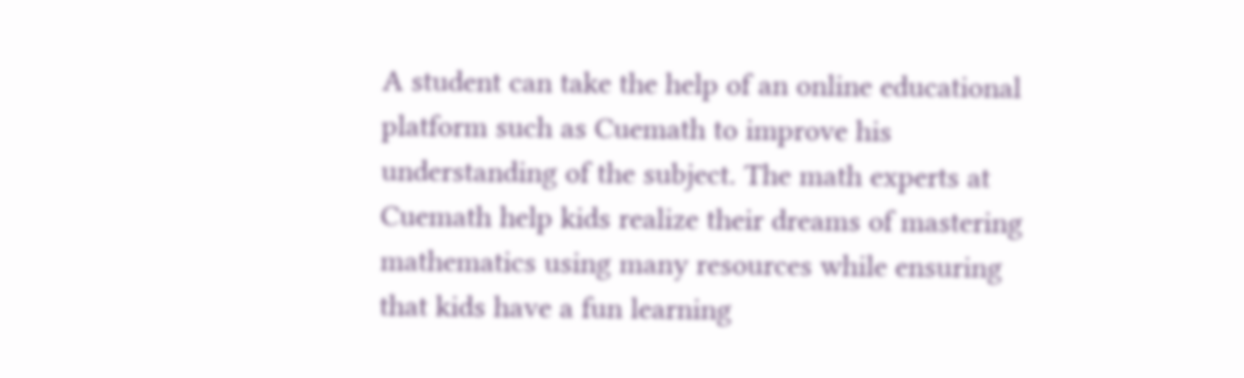A student can take the help of an online educational platform such as Cuemath to improve his understanding of the subject. The math experts at Cuemath help kids realize their dreams of mastering mathematics using many resources while ensuring that kids have a fun learning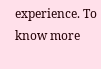experience. To know more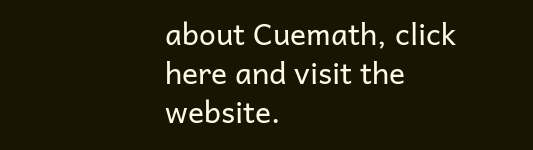about Cuemath, click here and visit the website.